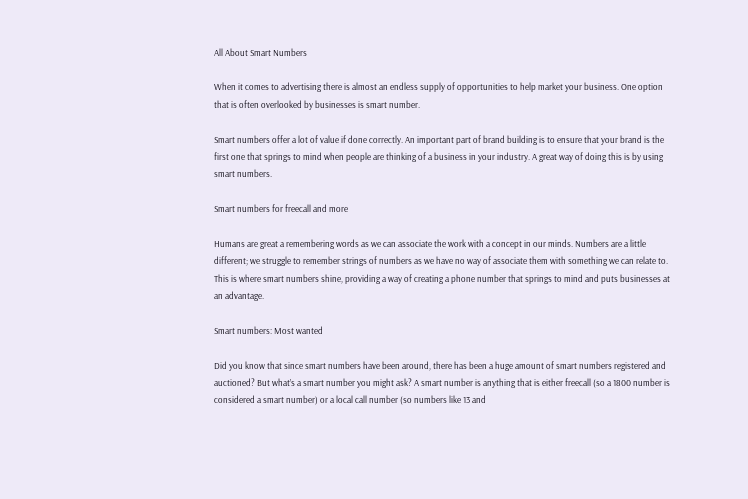All About Smart Numbers

When it comes to advertising there is almost an endless supply of opportunities to help market your business. One option that is often overlooked by businesses is smart number.

Smart numbers offer a lot of value if done correctly. An important part of brand building is to ensure that your brand is the first one that springs to mind when people are thinking of a business in your industry. A great way of doing this is by using smart numbers.

Smart numbers for freecall and more

Humans are great a remembering words as we can associate the work with a concept in our minds. Numbers are a little different; we struggle to remember strings of numbers as we have no way of associate them with something we can relate to. This is where smart numbers shine, providing a way of creating a phone number that springs to mind and puts businesses at an advantage.

Smart numbers: Most wanted

Did you know that since smart numbers have been around, there has been a huge amount of smart numbers registered and auctioned? But what’s a smart number you might ask? A smart number is anything that is either freecall (so a 1800 number is considered a smart number) or a local call number (so numbers like 13 and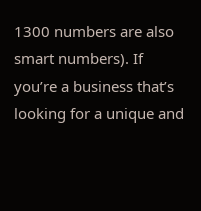1300 numbers are also smart numbers). If you’re a business that’s looking for a unique and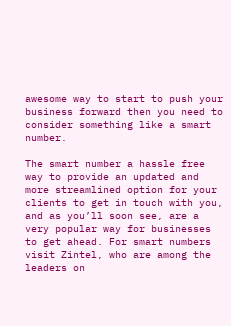awesome way to start to push your business forward then you need to consider something like a smart number.

The smart number a hassle free way to provide an updated and more streamlined option for your clients to get in touch with you, and as you’ll soon see, are a very popular way for businesses to get ahead. For smart numbers visit Zintel, who are among the leaders on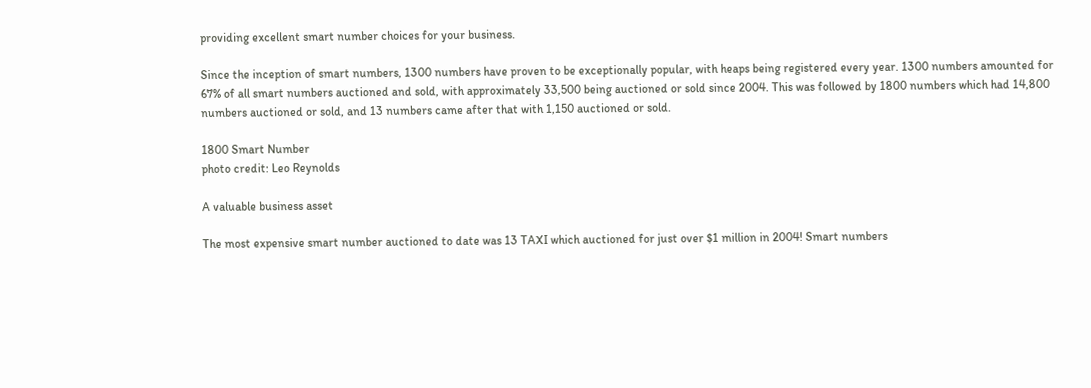providing excellent smart number choices for your business.

Since the inception of smart numbers, 1300 numbers have proven to be exceptionally popular, with heaps being registered every year. 1300 numbers amounted for 67% of all smart numbers auctioned and sold, with approximately 33,500 being auctioned or sold since 2004. This was followed by 1800 numbers which had 14,800 numbers auctioned or sold, and 13 numbers came after that with 1,150 auctioned or sold.

1800 Smart Number
photo credit: Leo Reynolds

A valuable business asset

The most expensive smart number auctioned to date was 13 TAXI which auctioned for just over $1 million in 2004! Smart numbers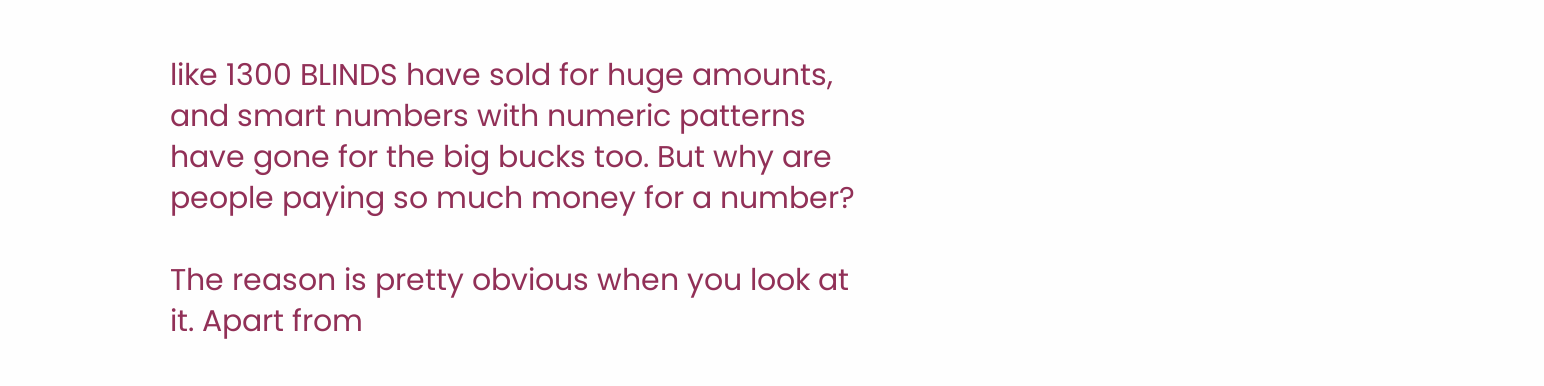like 1300 BLINDS have sold for huge amounts, and smart numbers with numeric patterns have gone for the big bucks too. But why are people paying so much money for a number?

The reason is pretty obvious when you look at it. Apart from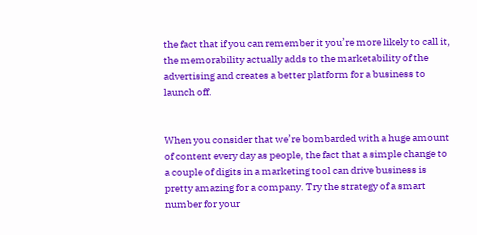the fact that if you can remember it you’re more likely to call it, the memorability actually adds to the marketability of the advertising and creates a better platform for a business to launch off.


When you consider that we’re bombarded with a huge amount of content every day as people, the fact that a simple change to a couple of digits in a marketing tool can drive business is pretty amazing for a company. Try the strategy of a smart number for your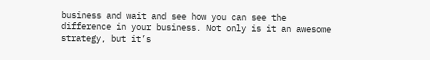business and wait and see how you can see the difference in your business. Not only is it an awesome strategy, but it’s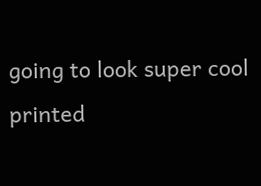going to look super cool printed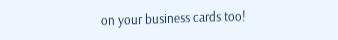on your business cards too!